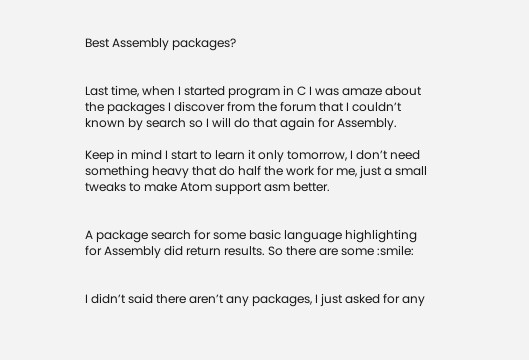Best Assembly packages?


Last time, when I started program in C I was amaze about the packages I discover from the forum that I couldn’t known by search so I will do that again for Assembly.

Keep in mind I start to learn it only tomorrow, I don’t need something heavy that do half the work for me, just a small tweaks to make Atom support asm better.


A package search for some basic language highlighting for Assembly did return results. So there are some :smile:


I didn’t said there aren’t any packages, I just asked for any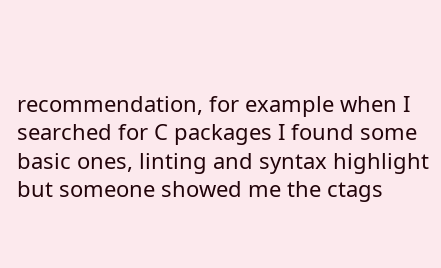recommendation, for example when I searched for C packages I found some basic ones, linting and syntax highlight but someone showed me the ctags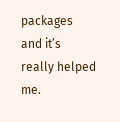packages and it’s really helped me.